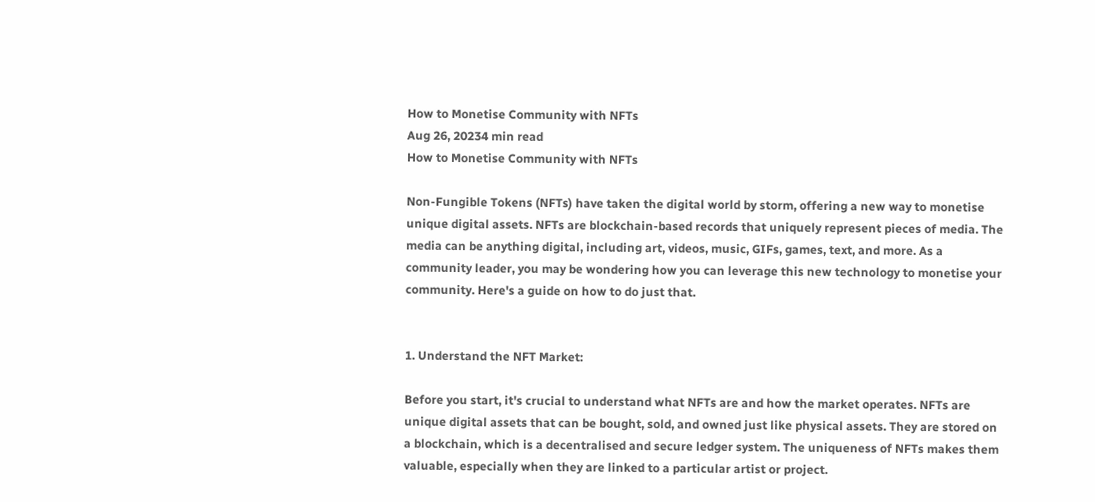How to Monetise Community with NFTs
Aug 26, 20234 min read
How to Monetise Community with NFTs

Non-Fungible Tokens (NFTs) have taken the digital world by storm, offering a new way to monetise unique digital assets. NFTs are blockchain-based records that uniquely represent pieces of media. The media can be anything digital, including art, videos, music, GIFs, games, text, and more. As a community leader, you may be wondering how you can leverage this new technology to monetise your community. Here's a guide on how to do just that.


1. Understand the NFT Market:

Before you start, it's crucial to understand what NFTs are and how the market operates. NFTs are unique digital assets that can be bought, sold, and owned just like physical assets. They are stored on a blockchain, which is a decentralised and secure ledger system. The uniqueness of NFTs makes them valuable, especially when they are linked to a particular artist or project.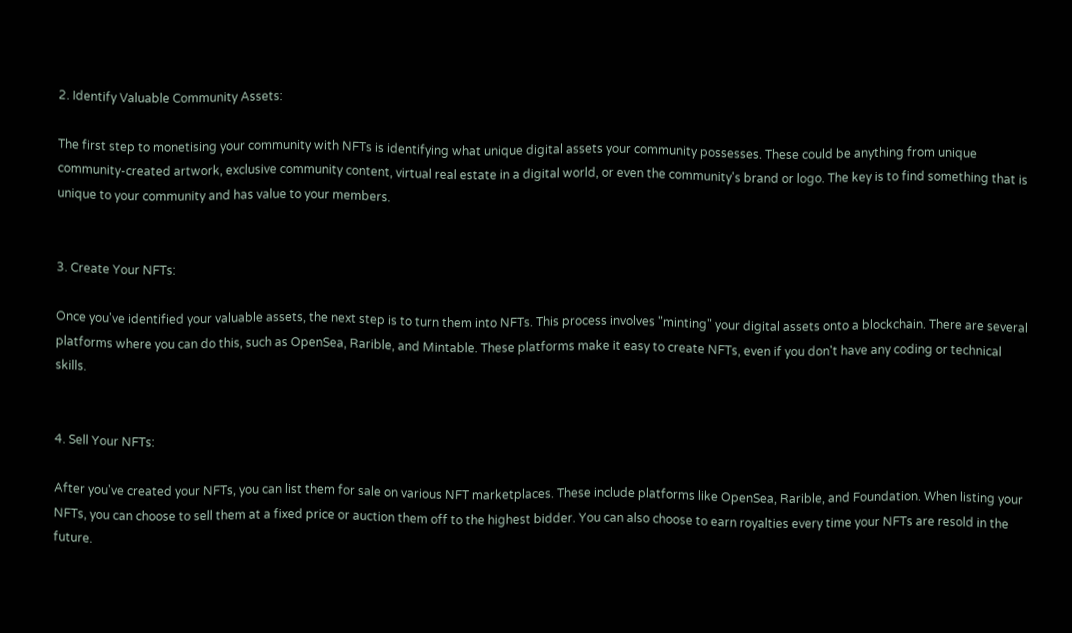2. Identify Valuable Community Assets:

The first step to monetising your community with NFTs is identifying what unique digital assets your community possesses. These could be anything from unique community-created artwork, exclusive community content, virtual real estate in a digital world, or even the community's brand or logo. The key is to find something that is unique to your community and has value to your members.


3. Create Your NFTs:

Once you've identified your valuable assets, the next step is to turn them into NFTs. This process involves "minting" your digital assets onto a blockchain. There are several platforms where you can do this, such as OpenSea, Rarible, and Mintable. These platforms make it easy to create NFTs, even if you don't have any coding or technical skills.


4. Sell Your NFTs:

After you've created your NFTs, you can list them for sale on various NFT marketplaces. These include platforms like OpenSea, Rarible, and Foundation. When listing your NFTs, you can choose to sell them at a fixed price or auction them off to the highest bidder. You can also choose to earn royalties every time your NFTs are resold in the future.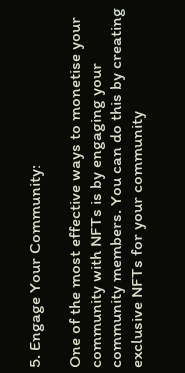5. Engage Your Community:

One of the most effective ways to monetise your community with NFTs is by engaging your community members. You can do this by creating exclusive NFTs for your community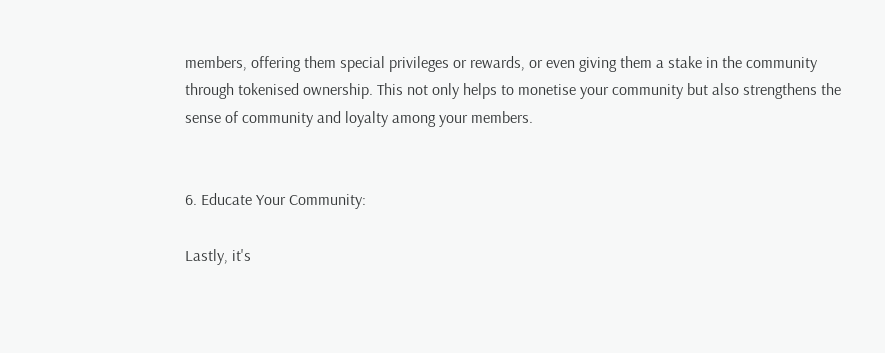members, offering them special privileges or rewards, or even giving them a stake in the community through tokenised ownership. This not only helps to monetise your community but also strengthens the sense of community and loyalty among your members.


6. Educate Your Community:

Lastly, it's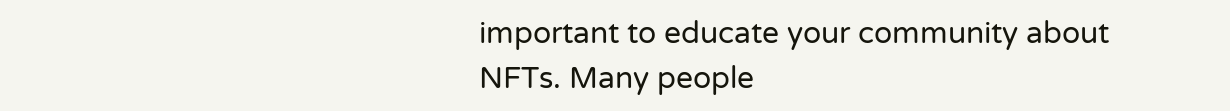important to educate your community about NFTs. Many people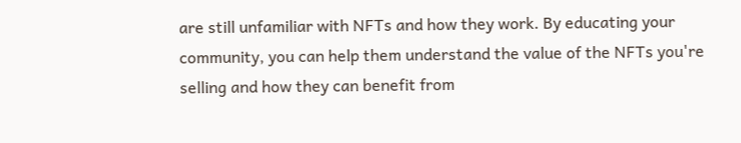are still unfamiliar with NFTs and how they work. By educating your community, you can help them understand the value of the NFTs you're selling and how they can benefit from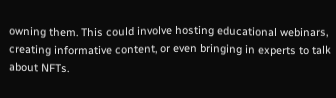owning them. This could involve hosting educational webinars, creating informative content, or even bringing in experts to talk about NFTs.